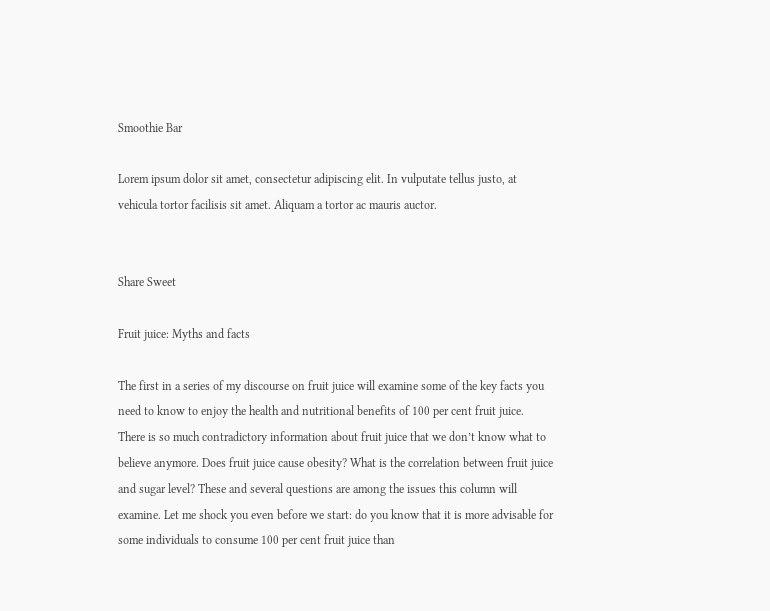Smoothie Bar

Lorem ipsum dolor sit amet, consectetur adipiscing elit. In vulputate tellus justo, at vehicula tortor facilisis sit amet. Aliquam a tortor ac mauris auctor.


Share Sweet

Fruit juice: Myths and facts

The first in a series of my discourse on fruit juice will examine some of the key facts you need to know to enjoy the health and nutritional benefits of 100 per cent fruit juice. There is so much contradictory information about fruit juice that we don’t know what to believe anymore. Does fruit juice cause obesity? What is the correlation between fruit juice and sugar level? These and several questions are among the issues this column will examine. Let me shock you even before we start: do you know that it is more advisable for some individuals to consume 100 per cent fruit juice than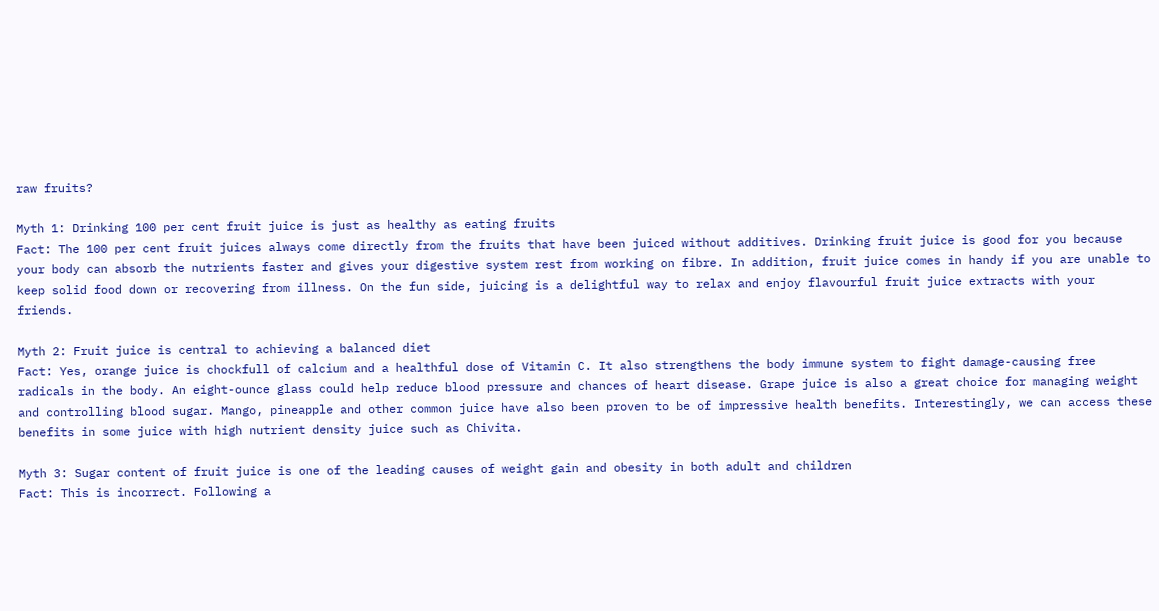raw fruits?

Myth 1: Drinking 100 per cent fruit juice is just as healthy as eating fruits
Fact: The 100 per cent fruit juices always come directly from the fruits that have been juiced without additives. Drinking fruit juice is good for you because your body can absorb the nutrients faster and gives your digestive system rest from working on fibre. In addition, fruit juice comes in handy if you are unable to keep solid food down or recovering from illness. On the fun side, juicing is a delightful way to relax and enjoy flavourful fruit juice extracts with your friends.

Myth 2: Fruit juice is central to achieving a balanced diet
Fact: Yes, orange juice is chockfull of calcium and a healthful dose of Vitamin C. It also strengthens the body immune system to fight damage-causing free radicals in the body. An eight-ounce glass could help reduce blood pressure and chances of heart disease. Grape juice is also a great choice for managing weight and controlling blood sugar. Mango, pineapple and other common juice have also been proven to be of impressive health benefits. Interestingly, we can access these benefits in some juice with high nutrient density juice such as Chivita.

Myth 3: Sugar content of fruit juice is one of the leading causes of weight gain and obesity in both adult and children
Fact: This is incorrect. Following a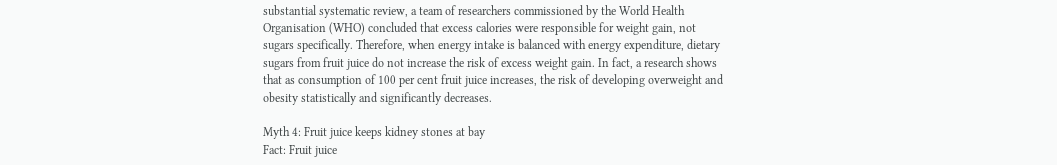substantial systematic review, a team of researchers commissioned by the World Health Organisation (WHO) concluded that excess calories were responsible for weight gain, not sugars specifically. Therefore, when energy intake is balanced with energy expenditure, dietary sugars from fruit juice do not increase the risk of excess weight gain. In fact, a research shows that as consumption of 100 per cent fruit juice increases, the risk of developing overweight and obesity statistically and significantly decreases.

Myth 4: Fruit juice keeps kidney stones at bay
Fact: Fruit juice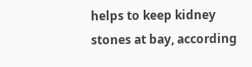helps to keep kidney stones at bay, according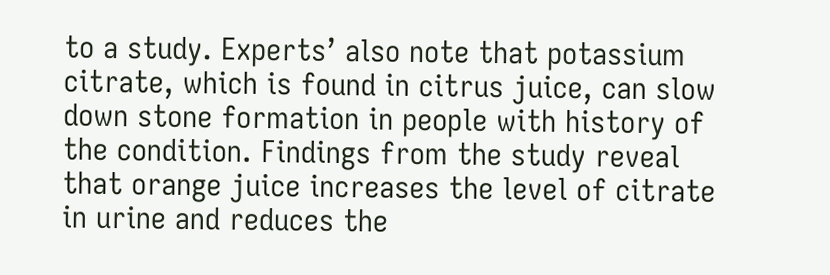to a study. Experts’ also note that potassium citrate, which is found in citrus juice, can slow down stone formation in people with history of the condition. Findings from the study reveal that orange juice increases the level of citrate in urine and reduces the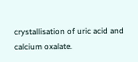crystallisation of uric acid and calcium oxalate.